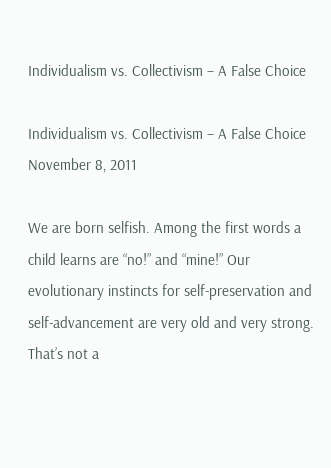Individualism vs. Collectivism – A False Choice

Individualism vs. Collectivism – A False Choice November 8, 2011

We are born selfish. Among the first words a child learns are “no!” and “mine!” Our evolutionary instincts for self-preservation and self-advancement are very old and very strong. That’s not a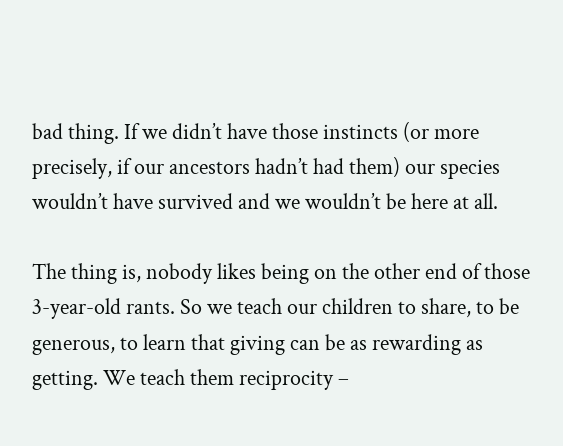bad thing. If we didn’t have those instincts (or more precisely, if our ancestors hadn’t had them) our species wouldn’t have survived and we wouldn’t be here at all.

The thing is, nobody likes being on the other end of those 3-year-old rants. So we teach our children to share, to be generous, to learn that giving can be as rewarding as getting. We teach them reciprocity –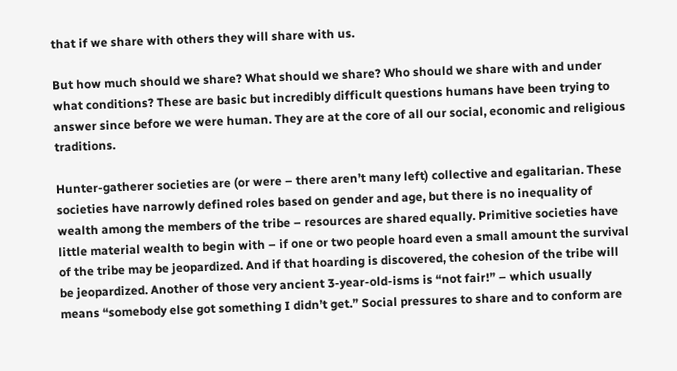that if we share with others they will share with us.

But how much should we share? What should we share? Who should we share with and under what conditions? These are basic but incredibly difficult questions humans have been trying to answer since before we were human. They are at the core of all our social, economic and religious traditions.

Hunter-gatherer societies are (or were – there aren’t many left) collective and egalitarian. These societies have narrowly defined roles based on gender and age, but there is no inequality of wealth among the members of the tribe – resources are shared equally. Primitive societies have little material wealth to begin with – if one or two people hoard even a small amount the survival of the tribe may be jeopardized. And if that hoarding is discovered, the cohesion of the tribe will be jeopardized. Another of those very ancient 3-year-old-isms is “not fair!” – which usually means “somebody else got something I didn’t get.” Social pressures to share and to conform are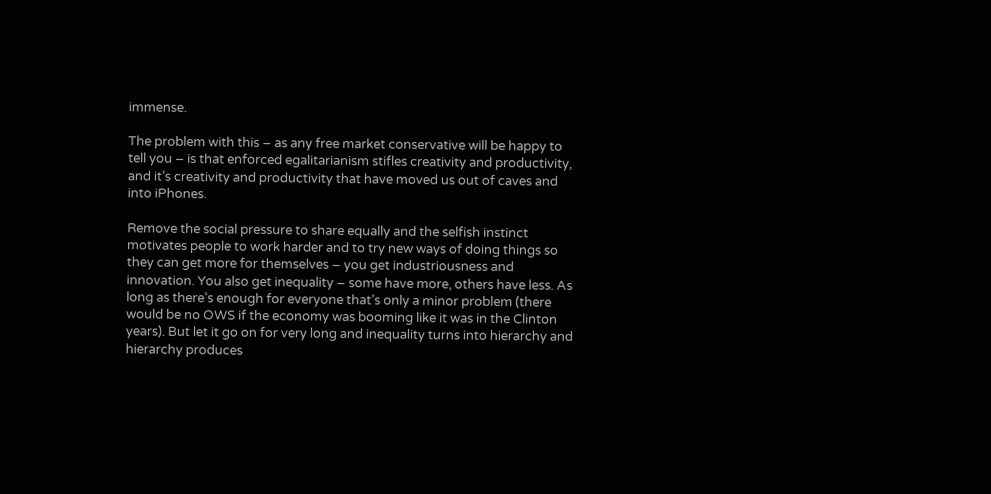immense.

The problem with this – as any free market conservative will be happy to tell you – is that enforced egalitarianism stifles creativity and productivity, and it’s creativity and productivity that have moved us out of caves and into iPhones.

Remove the social pressure to share equally and the selfish instinct motivates people to work harder and to try new ways of doing things so they can get more for themselves – you get industriousness and innovation. You also get inequality – some have more, others have less. As long as there’s enough for everyone that’s only a minor problem (there would be no OWS if the economy was booming like it was in the Clinton years). But let it go on for very long and inequality turns into hierarchy and hierarchy produces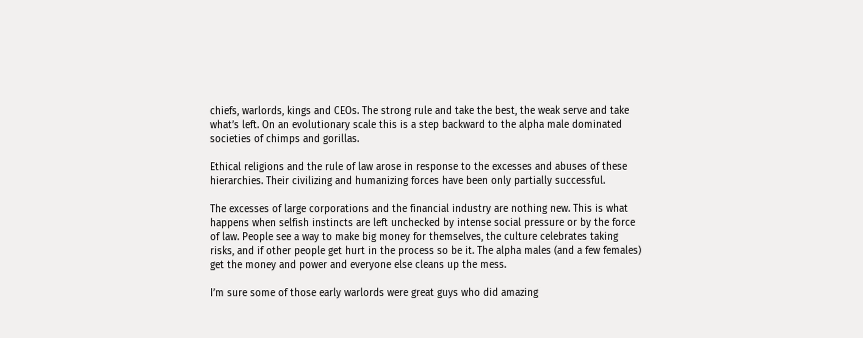chiefs, warlords, kings and CEOs. The strong rule and take the best, the weak serve and take what’s left. On an evolutionary scale this is a step backward to the alpha male dominated societies of chimps and gorillas.

Ethical religions and the rule of law arose in response to the excesses and abuses of these hierarchies. Their civilizing and humanizing forces have been only partially successful.

The excesses of large corporations and the financial industry are nothing new. This is what happens when selfish instincts are left unchecked by intense social pressure or by the force of law. People see a way to make big money for themselves, the culture celebrates taking risks, and if other people get hurt in the process so be it. The alpha males (and a few females) get the money and power and everyone else cleans up the mess.

I’m sure some of those early warlords were great guys who did amazing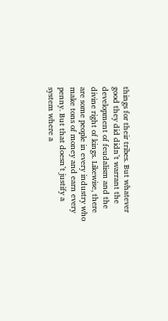things for their tribes. But whatever good they did didn’t warrant the development of feudalism and the divine right of kings. Likewise, there are some people in every industry who make tons of money and earn every penny. But that doesn’t justify a system where a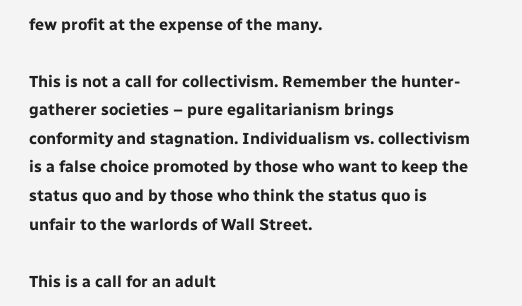few profit at the expense of the many.

This is not a call for collectivism. Remember the hunter-gatherer societies – pure egalitarianism brings conformity and stagnation. Individualism vs. collectivism is a false choice promoted by those who want to keep the status quo and by those who think the status quo is unfair to the warlords of Wall Street.

This is a call for an adult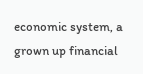economic system, a grown up financial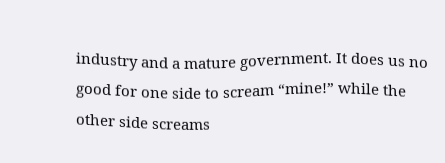industry and a mature government. It does us no good for one side to scream “mine!” while the other side screams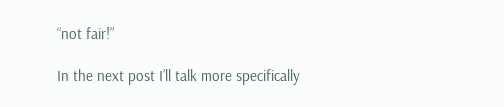“not fair!”

In the next post I’ll talk more specifically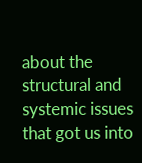about the structural and systemic issues that got us into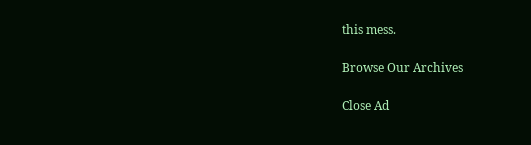this mess.

Browse Our Archives

Close Ad